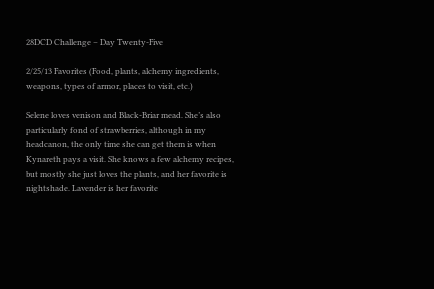28DCD Challenge – Day Twenty-Five

2/25/13 Favorites (Food, plants, alchemy ingredients, weapons, types of armor, places to visit, etc.)

Selene loves venison and Black-Briar mead. She’s also particularly fond of strawberries, although in my headcanon, the only time she can get them is when Kynareth pays a visit. She knows a few alchemy recipes, but mostly she just loves the plants, and her favorite is nightshade. Lavender is her favorite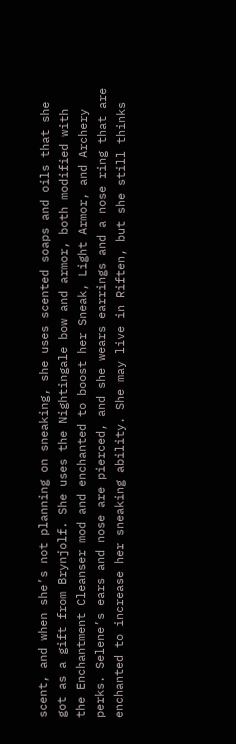scent, and when she’s not planning on sneaking, she uses scented soaps and oils that she got as a gift from Brynjolf. She uses the Nightingale bow and armor, both modified with the Enchantment Cleanser mod and enchanted to boost her Sneak, Light Armor, and Archery perks. Selene’s ears and nose are pierced, and she wears earrings and a nose ring that are enchanted to increase her sneaking ability. She may live in Riften, but she still thinks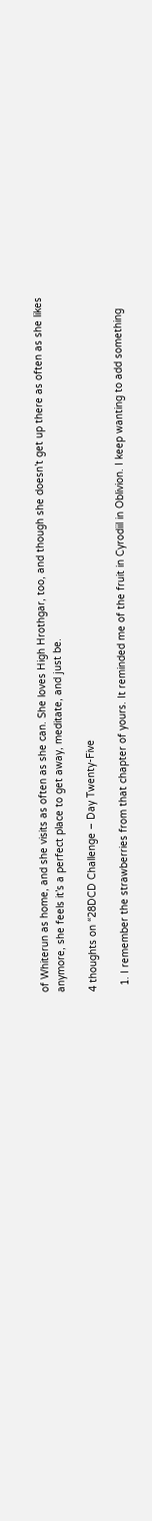of Whiterun as home, and she visits as often as she can. She loves High Hrothgar, too, and though she doesn’t get up there as often as she likes anymore, she feels it’s a perfect place to get away, meditate, and just be.

4 thoughts on “28DCD Challenge – Day Twenty-Five

  1. I remember the strawberries from that chapter of yours. It reminded me of the fruit in Cyrodiil in Oblivion. I keep wanting to add something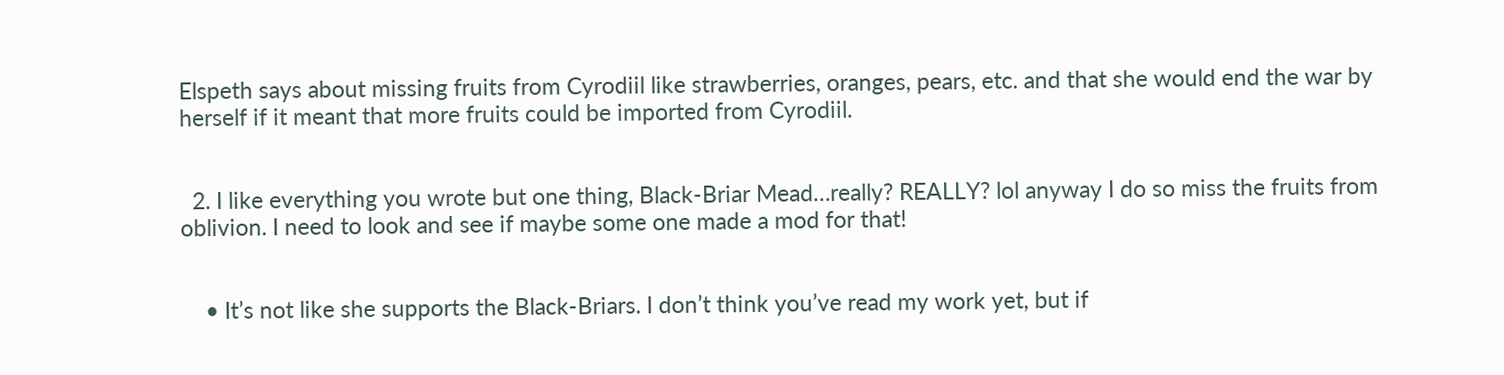Elspeth says about missing fruits from Cyrodiil like strawberries, oranges, pears, etc. and that she would end the war by herself if it meant that more fruits could be imported from Cyrodiil.


  2. I like everything you wrote but one thing, Black-Briar Mead…really? REALLY? lol anyway I do so miss the fruits from oblivion. I need to look and see if maybe some one made a mod for that!


    • It’s not like she supports the Black-Briars. I don’t think you’ve read my work yet, but if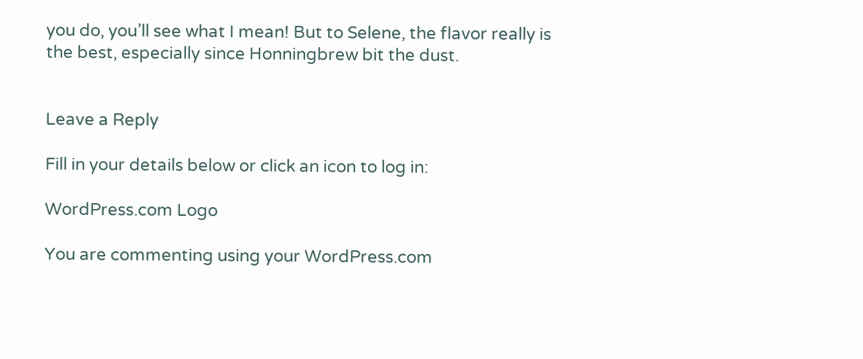you do, you’ll see what I mean! But to Selene, the flavor really is the best, especially since Honningbrew bit the dust.


Leave a Reply

Fill in your details below or click an icon to log in:

WordPress.com Logo

You are commenting using your WordPress.com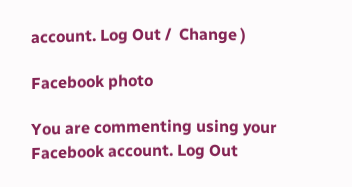account. Log Out /  Change )

Facebook photo

You are commenting using your Facebook account. Log Out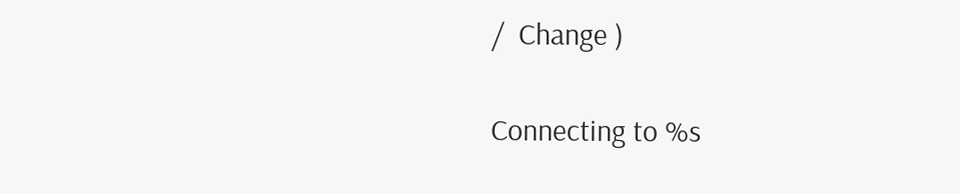/  Change )

Connecting to %s